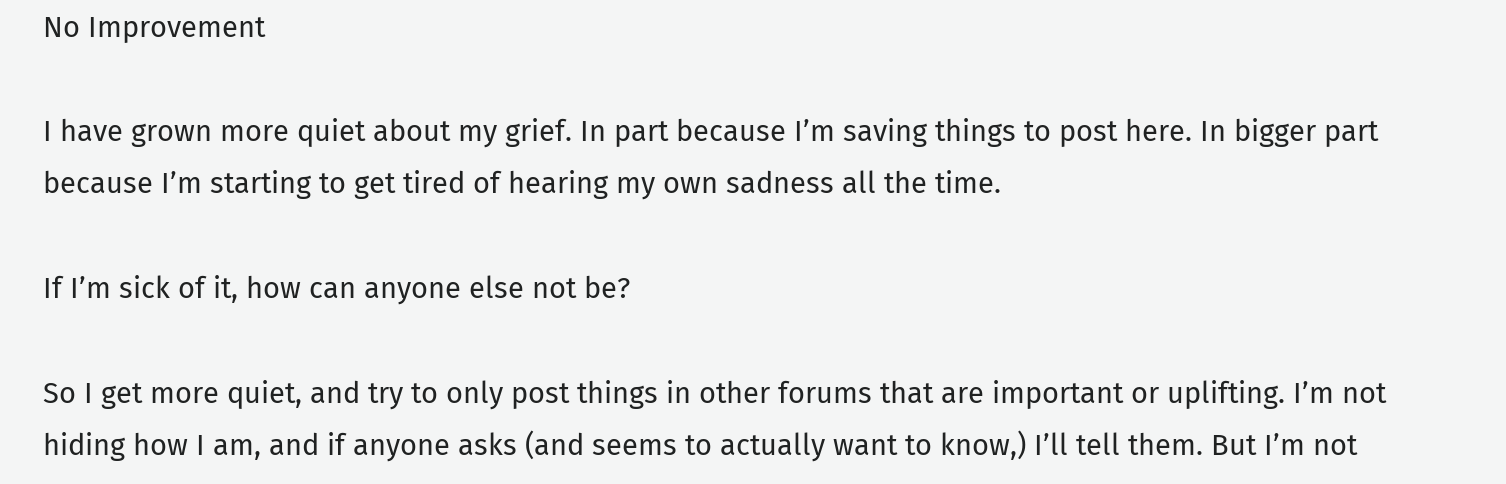No Improvement

I have grown more quiet about my grief. In part because I’m saving things to post here. In bigger part because I’m starting to get tired of hearing my own sadness all the time.

If I’m sick of it, how can anyone else not be?

So I get more quiet, and try to only post things in other forums that are important or uplifting. I’m not hiding how I am, and if anyone asks (and seems to actually want to know,) I’ll tell them. But I’m not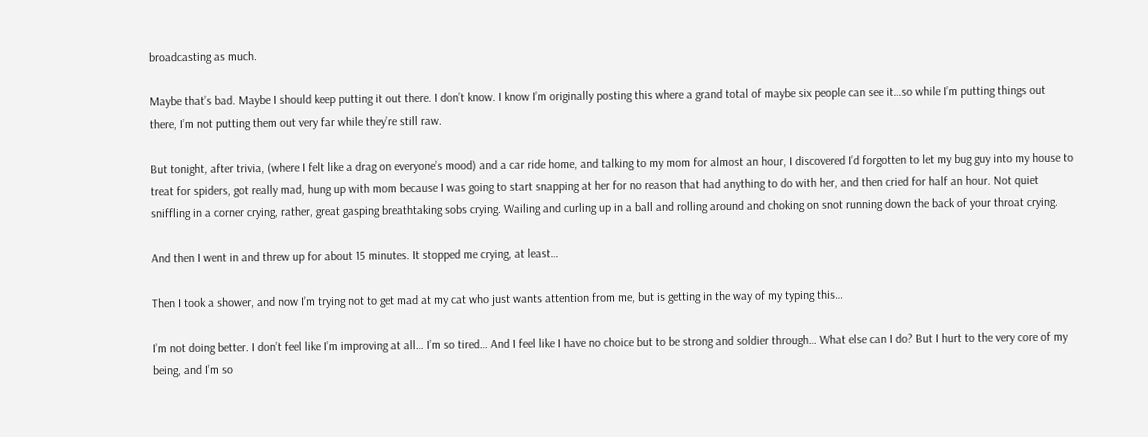broadcasting as much.

Maybe that’s bad. Maybe I should keep putting it out there. I don’t know. I know I’m originally posting this where a grand total of maybe six people can see it…so while I’m putting things out there, I’m not putting them out very far while they’re still raw.

But tonight, after trivia, (where I felt like a drag on everyone’s mood) and a car ride home, and talking to my mom for almost an hour, I discovered I’d forgotten to let my bug guy into my house to treat for spiders, got really mad, hung up with mom because I was going to start snapping at her for no reason that had anything to do with her, and then cried for half an hour. Not quiet sniffling in a corner crying, rather, great gasping breathtaking sobs crying. Wailing and curling up in a ball and rolling around and choking on snot running down the back of your throat crying.

And then I went in and threw up for about 15 minutes. It stopped me crying, at least…

Then I took a shower, and now I’m trying not to get mad at my cat who just wants attention from me, but is getting in the way of my typing this…

I’m not doing better. I don’t feel like I’m improving at all… I’m so tired… And I feel like I have no choice but to be strong and soldier through… What else can I do? But I hurt to the very core of my being, and I’m so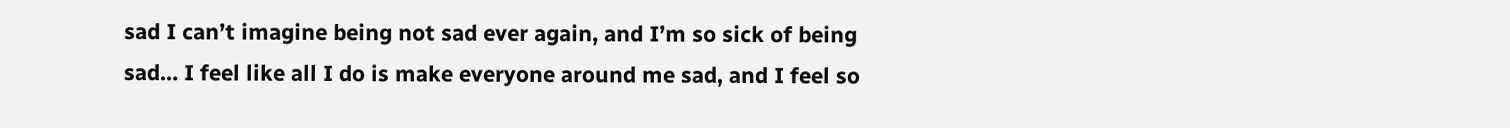sad I can’t imagine being not sad ever again, and I’m so sick of being sad… I feel like all I do is make everyone around me sad, and I feel so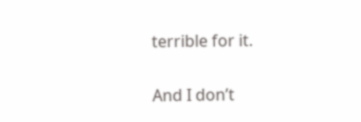terrible for it.

And I don’t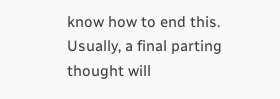know how to end this. Usually, a final parting thought will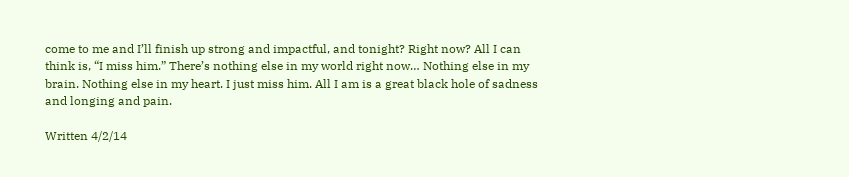come to me and I’ll finish up strong and impactful, and tonight? Right now? All I can think is, “I miss him.” There’s nothing else in my world right now… Nothing else in my brain. Nothing else in my heart. I just miss him. All I am is a great black hole of sadness and longing and pain.

Written 4/2/14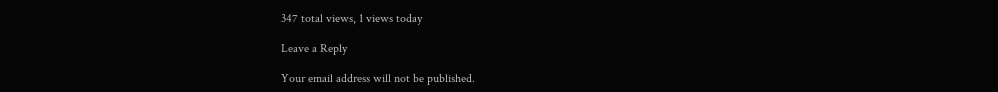347 total views, 1 views today

Leave a Reply

Your email address will not be published.